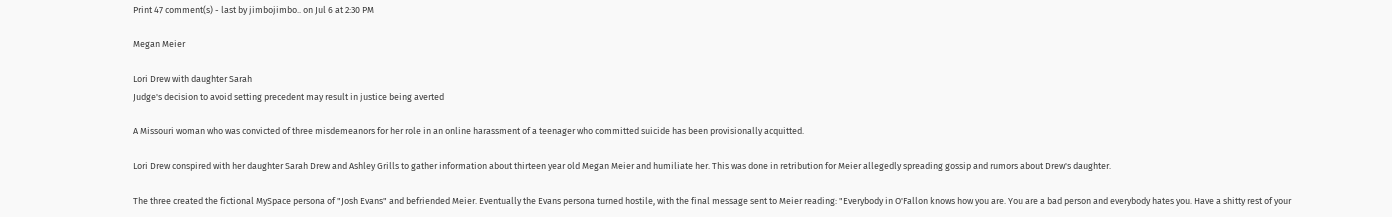Print 47 comment(s) - last by jimbojimbo.. on Jul 6 at 2:30 PM

Megan Meier

Lori Drew with daughter Sarah
Judge's decision to avoid setting precedent may result in justice being averted

A Missouri woman who was convicted of three misdemeanors for her role in an online harassment of a teenager who committed suicide has been provisionally acquitted.

Lori Drew conspired with her daughter Sarah Drew and Ashley Grills to gather information about thirteen year old Megan Meier and humiliate her. This was done in retribution for Meier allegedly spreading gossip and rumors about Drew's daughter.

The three created the fictional MySpace persona of "Josh Evans" and befriended Meier. Eventually the Evans persona turned hostile, with the final message sent to Meier reading: "Everybody in O'Fallon knows how you are. You are a bad person and everybody hates you. Have a shitty rest of your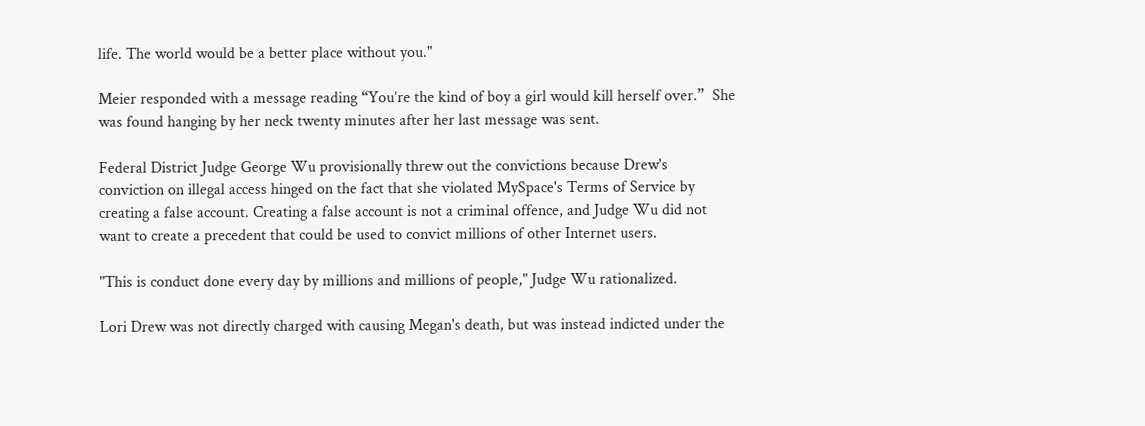life. The world would be a better place without you."

Meier responded with a message reading “You’re the kind of boy a girl would kill herself over.”  She was found hanging by her neck twenty minutes after her last message was sent.

Federal District Judge George Wu provisionally threw out the convictions because Drew's conviction on illegal access hinged on the fact that she violated MySpace's Terms of Service by creating a false account. Creating a false account is not a criminal offence, and Judge Wu did not want to create a precedent that could be used to convict millions of other Internet users.

"This is conduct done every day by millions and millions of people," Judge Wu rationalized.

Lori Drew was not directly charged with causing Megan's death, but was instead indicted under the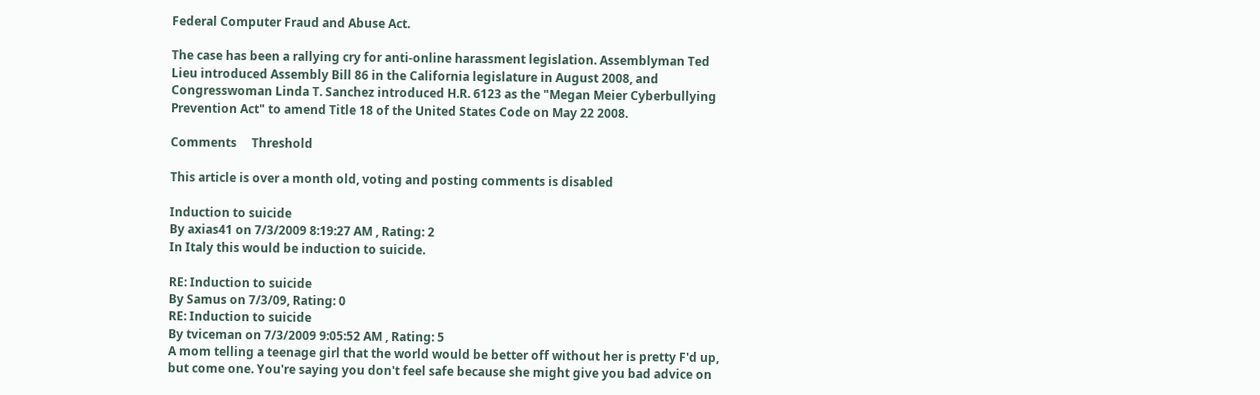Federal Computer Fraud and Abuse Act.

The case has been a rallying cry for anti-online harassment legislation. Assemblyman Ted Lieu introduced Assembly Bill 86 in the California legislature in August 2008, and Congresswoman Linda T. Sanchez introduced H.R. 6123 as the "Megan Meier Cyberbullying Prevention Act" to amend Title 18 of the United States Code on May 22 2008.

Comments     Threshold

This article is over a month old, voting and posting comments is disabled

Induction to suicide
By axias41 on 7/3/2009 8:19:27 AM , Rating: 2
In Italy this would be induction to suicide.

RE: Induction to suicide
By Samus on 7/3/09, Rating: 0
RE: Induction to suicide
By tviceman on 7/3/2009 9:05:52 AM , Rating: 5
A mom telling a teenage girl that the world would be better off without her is pretty F'd up, but come one. You're saying you don't feel safe because she might give you bad advice on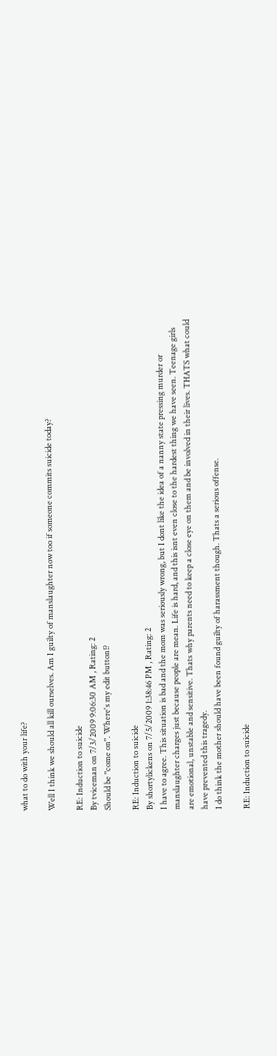what to do with your life?

Well I think we should all kill ourselves. Am I guilty of manslaughter now too if someone commits suicide today?

RE: Induction to suicide
By tviceman on 7/3/2009 9:06:30 AM , Rating: 2
Should be "come on". Where's my edit button!?

RE: Induction to suicide
By shortylickens on 7/5/2009 1:38:46 PM , Rating: 2
I have to agree. This situation is bad and the mom was seriously wrong, but I dont like the idea of a nanny state pressing murder or manslaughter charges just because people are mean. Life is hard, and this isnt even close to the hardest thing we have seen. Teenage girls are emotional, unstable and sensitive. Thats why parents need to keep a close eye on them and be involved in their lives. THATS what could have prevented this tragedy.
I do think the mother should have been found guilty of harassment though. Thats a serious offense.

RE: Induction to suicide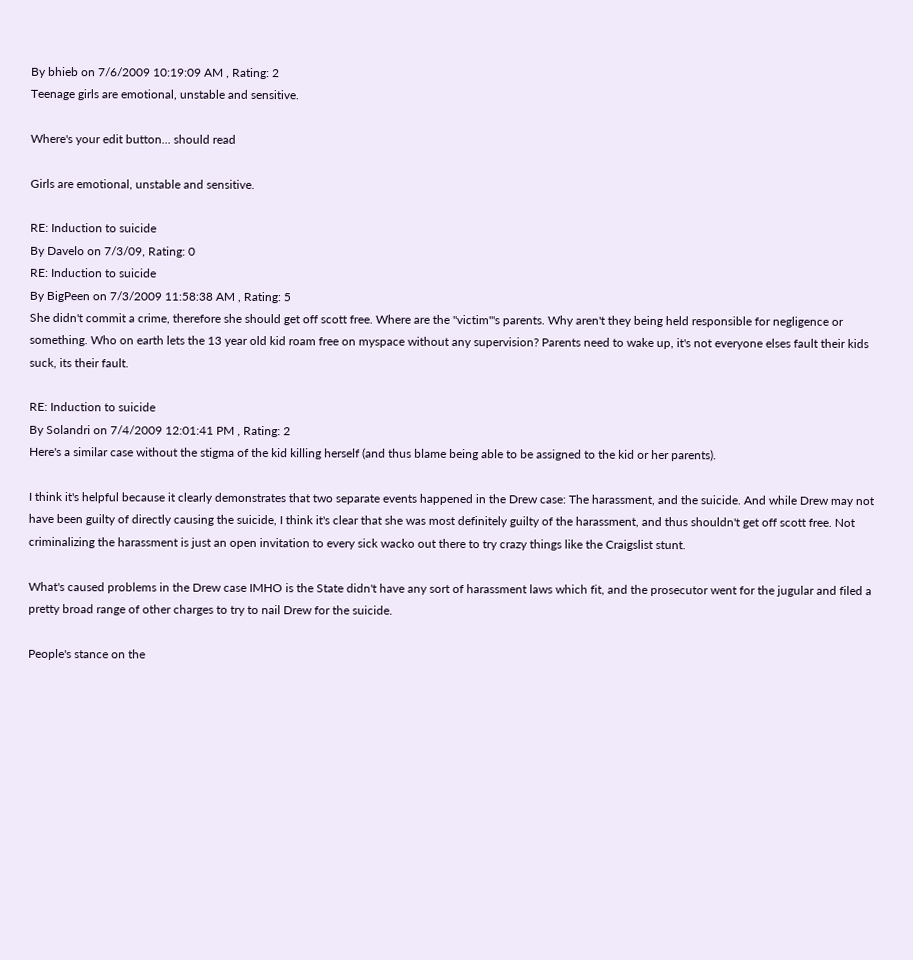By bhieb on 7/6/2009 10:19:09 AM , Rating: 2
Teenage girls are emotional, unstable and sensitive.

Where's your edit button... should read

Girls are emotional, unstable and sensitive.

RE: Induction to suicide
By Davelo on 7/3/09, Rating: 0
RE: Induction to suicide
By BigPeen on 7/3/2009 11:58:38 AM , Rating: 5
She didn't commit a crime, therefore she should get off scott free. Where are the "victim"'s parents. Why aren't they being held responsible for negligence or something. Who on earth lets the 13 year old kid roam free on myspace without any supervision? Parents need to wake up, it's not everyone elses fault their kids suck, its their fault.

RE: Induction to suicide
By Solandri on 7/4/2009 12:01:41 PM , Rating: 2
Here's a similar case without the stigma of the kid killing herself (and thus blame being able to be assigned to the kid or her parents).

I think it's helpful because it clearly demonstrates that two separate events happened in the Drew case: The harassment, and the suicide. And while Drew may not have been guilty of directly causing the suicide, I think it's clear that she was most definitely guilty of the harassment, and thus shouldn't get off scott free. Not criminalizing the harassment is just an open invitation to every sick wacko out there to try crazy things like the Craigslist stunt.

What's caused problems in the Drew case IMHO is the State didn't have any sort of harassment laws which fit, and the prosecutor went for the jugular and filed a pretty broad range of other charges to try to nail Drew for the suicide.

People's stance on the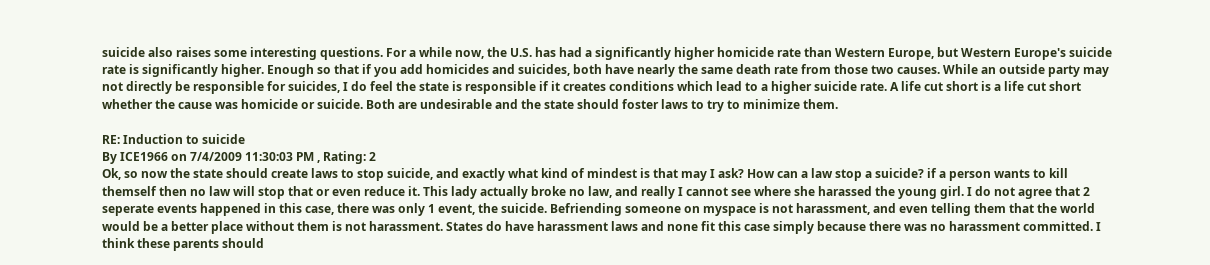suicide also raises some interesting questions. For a while now, the U.S. has had a significantly higher homicide rate than Western Europe, but Western Europe's suicide rate is significantly higher. Enough so that if you add homicides and suicides, both have nearly the same death rate from those two causes. While an outside party may not directly be responsible for suicides, I do feel the state is responsible if it creates conditions which lead to a higher suicide rate. A life cut short is a life cut short whether the cause was homicide or suicide. Both are undesirable and the state should foster laws to try to minimize them.

RE: Induction to suicide
By ICE1966 on 7/4/2009 11:30:03 PM , Rating: 2
Ok, so now the state should create laws to stop suicide, and exactly what kind of mindest is that may I ask? How can a law stop a suicide? if a person wants to kill themself then no law will stop that or even reduce it. This lady actually broke no law, and really I cannot see where she harassed the young girl. I do not agree that 2 seperate events happened in this case, there was only 1 event, the suicide. Befriending someone on myspace is not harassment, and even telling them that the world would be a better place without them is not harassment. States do have harassment laws and none fit this case simply because there was no harassment committed. I think these parents should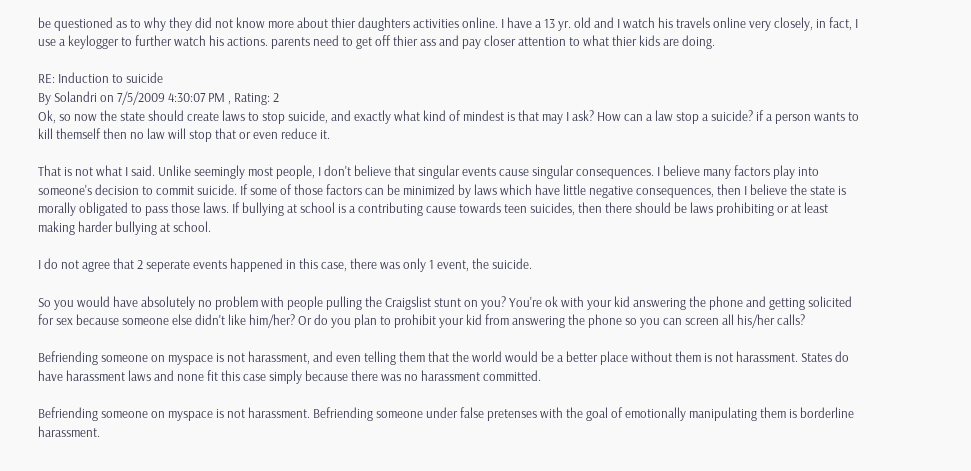be questioned as to why they did not know more about thier daughters activities online. I have a 13 yr. old and I watch his travels online very closely, in fact, I use a keylogger to further watch his actions. parents need to get off thier ass and pay closer attention to what thier kids are doing.

RE: Induction to suicide
By Solandri on 7/5/2009 4:30:07 PM , Rating: 2
Ok, so now the state should create laws to stop suicide, and exactly what kind of mindest is that may I ask? How can a law stop a suicide? if a person wants to kill themself then no law will stop that or even reduce it.

That is not what I said. Unlike seemingly most people, I don't believe that singular events cause singular consequences. I believe many factors play into someone's decision to commit suicide. If some of those factors can be minimized by laws which have little negative consequences, then I believe the state is morally obligated to pass those laws. If bullying at school is a contributing cause towards teen suicides, then there should be laws prohibiting or at least making harder bullying at school.

I do not agree that 2 seperate events happened in this case, there was only 1 event, the suicide.

So you would have absolutely no problem with people pulling the Craigslist stunt on you? You're ok with your kid answering the phone and getting solicited for sex because someone else didn't like him/her? Or do you plan to prohibit your kid from answering the phone so you can screen all his/her calls?

Befriending someone on myspace is not harassment, and even telling them that the world would be a better place without them is not harassment. States do have harassment laws and none fit this case simply because there was no harassment committed.

Befriending someone on myspace is not harassment. Befriending someone under false pretenses with the goal of emotionally manipulating them is borderline harassment.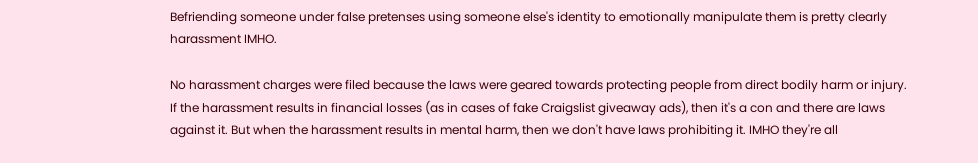Befriending someone under false pretenses using someone else's identity to emotionally manipulate them is pretty clearly harassment IMHO.

No harassment charges were filed because the laws were geared towards protecting people from direct bodily harm or injury. If the harassment results in financial losses (as in cases of fake Craigslist giveaway ads), then it's a con and there are laws against it. But when the harassment results in mental harm, then we don't have laws prohibiting it. IMHO they're all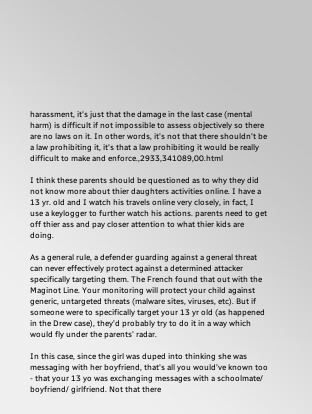harassment, it's just that the damage in the last case (mental harm) is difficult if not impossible to assess objectively so there are no laws on it. In other words, it's not that there shouldn't be a law prohibiting it, it's that a law prohibiting it would be really difficult to make and enforce.,2933,341089,00.html

I think these parents should be questioned as to why they did not know more about thier daughters activities online. I have a 13 yr. old and I watch his travels online very closely, in fact, I use a keylogger to further watch his actions. parents need to get off thier ass and pay closer attention to what thier kids are doing.

As a general rule, a defender guarding against a general threat can never effectively protect against a determined attacker specifically targeting them. The French found that out with the Maginot Line. Your monitoring will protect your child against generic, untargeted threats (malware sites, viruses, etc). But if someone were to specifically target your 13 yr old (as happened in the Drew case), they'd probably try to do it in a way which would fly under the parents' radar.

In this case, since the girl was duped into thinking she was messaging with her boyfriend, that's all you would've known too - that your 13 yo was exchanging messages with a schoolmate/ boyfriend/ girlfriend. Not that there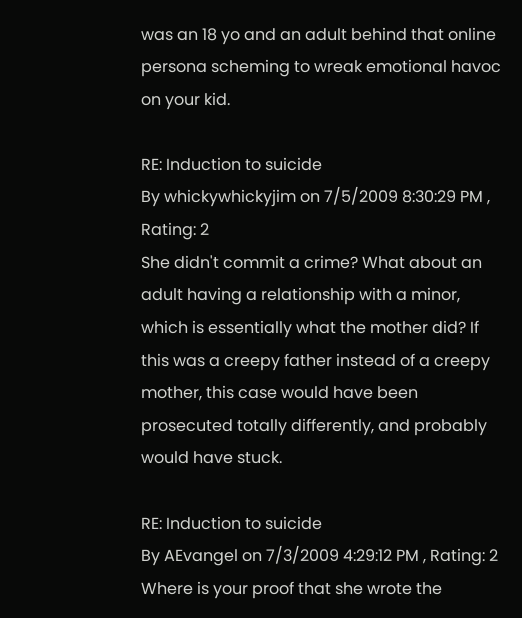was an 18 yo and an adult behind that online persona scheming to wreak emotional havoc on your kid.

RE: Induction to suicide
By whickywhickyjim on 7/5/2009 8:30:29 PM , Rating: 2
She didn't commit a crime? What about an adult having a relationship with a minor, which is essentially what the mother did? If this was a creepy father instead of a creepy mother, this case would have been prosecuted totally differently, and probably would have stuck.

RE: Induction to suicide
By AEvangel on 7/3/2009 4:29:12 PM , Rating: 2
Where is your proof that she wrote the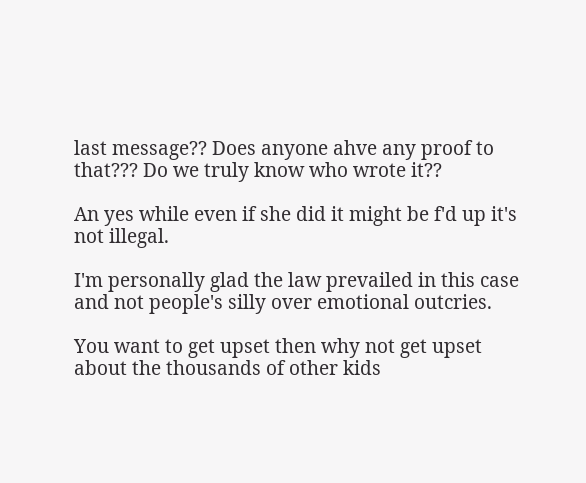last message?? Does anyone ahve any proof to that??? Do we truly know who wrote it??

An yes while even if she did it might be f'd up it's not illegal.

I'm personally glad the law prevailed in this case and not people's silly over emotional outcries.

You want to get upset then why not get upset about the thousands of other kids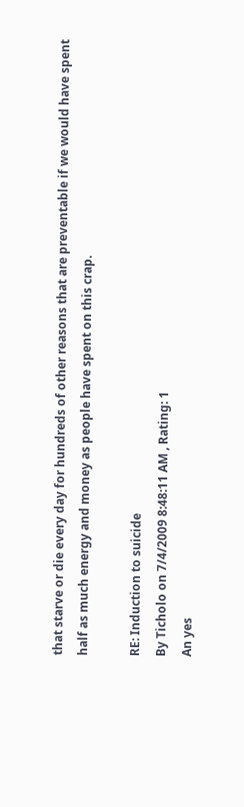that starve or die every day for hundreds of other reasons that are preventable if we would have spent half as much energy and money as people have spent on this crap.

RE: Induction to suicide
By Ticholo on 7/4/2009 8:48:11 AM , Rating: 1
An yes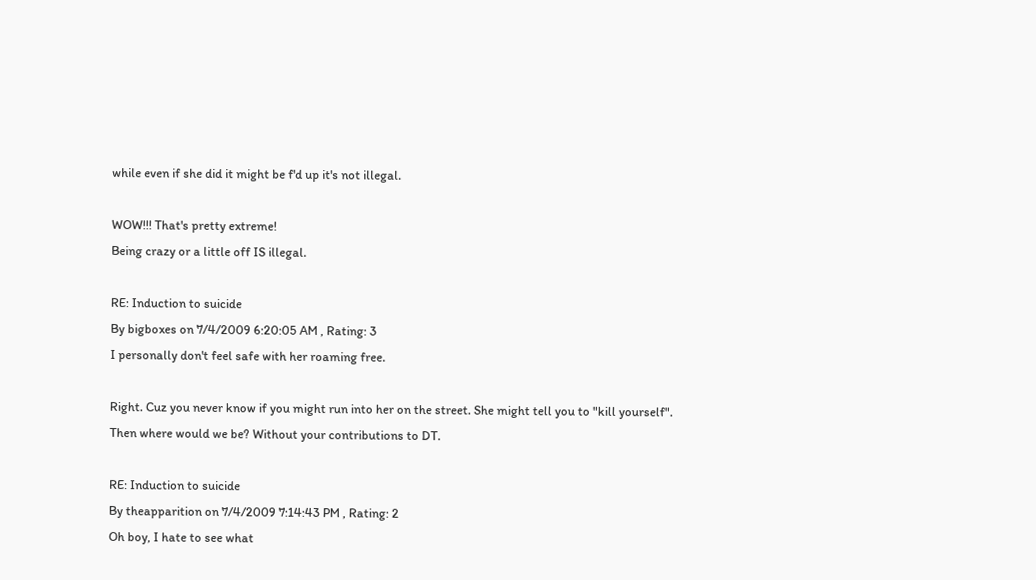while even if she did it might be f'd up it's not illegal.

WOW!!! That's pretty extreme!
Being crazy or a little off IS illegal.

RE: Induction to suicide
By bigboxes on 7/4/2009 6:20:05 AM , Rating: 3
I personally don't feel safe with her roaming free.

Right. Cuz you never know if you might run into her on the street. She might tell you to "kill yourself". Then where would we be? Without your contributions to DT.

RE: Induction to suicide
By theapparition on 7/4/2009 7:14:43 PM , Rating: 2
Oh boy, I hate to see what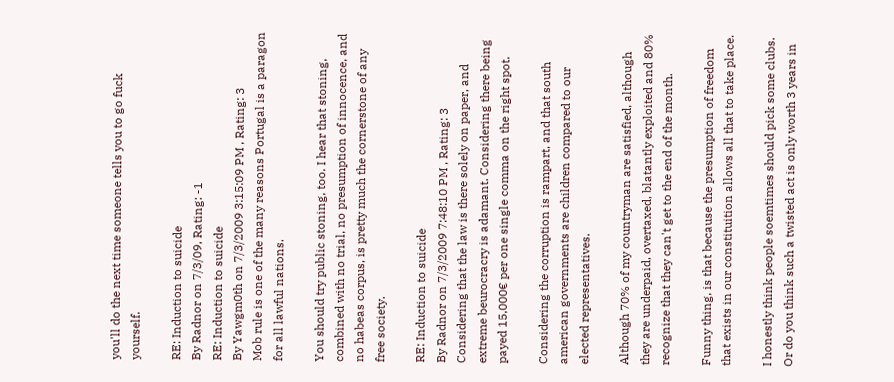you'll do the next time someone tells you to go fuck yourself.

RE: Induction to suicide
By Radnor on 7/3/09, Rating: -1
RE: Induction to suicide
By Yawgm0th on 7/3/2009 3:15:09 PM , Rating: 3
Mob rule is one of the many reasons Portugal is a paragon for all lawful nations.

You should try public stoning, too. I hear that stoning, combined with no trial, no presumption of innocence, and no habeas corpus, is pretty much the cornerstone of any free society.

RE: Induction to suicide
By Radnor on 7/3/2009 7:48:10 PM , Rating: 3
Considering that the law is there solely on paper, and extreme beurocracry is adamant. Considering there being payed 15,000€ per one single comma on the right spot.

Considering the corruption is rampart, and that south american governments are children compared to our elected representatives.

Although 70% of my countryman are satisfied, although they are underpaid, overtaxed, blatantly exploited and 80% recognize that they can't get to the end of the month.

Funny thing, is that because the presumption of freedom that exists in our constituition allows all that to take place.

I honestly think people soemtimes should pick some clubs. Or do you think such a twisted act is only worth 3 years in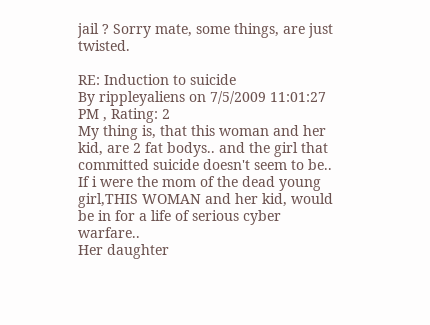jail ? Sorry mate, some things, are just twisted.

RE: Induction to suicide
By rippleyaliens on 7/5/2009 11:01:27 PM , Rating: 2
My thing is, that this woman and her kid, are 2 fat bodys.. and the girl that committed suicide doesn't seem to be.. If i were the mom of the dead young girl,THIS WOMAN and her kid, would be in for a life of serious cyber warfare..
Her daughter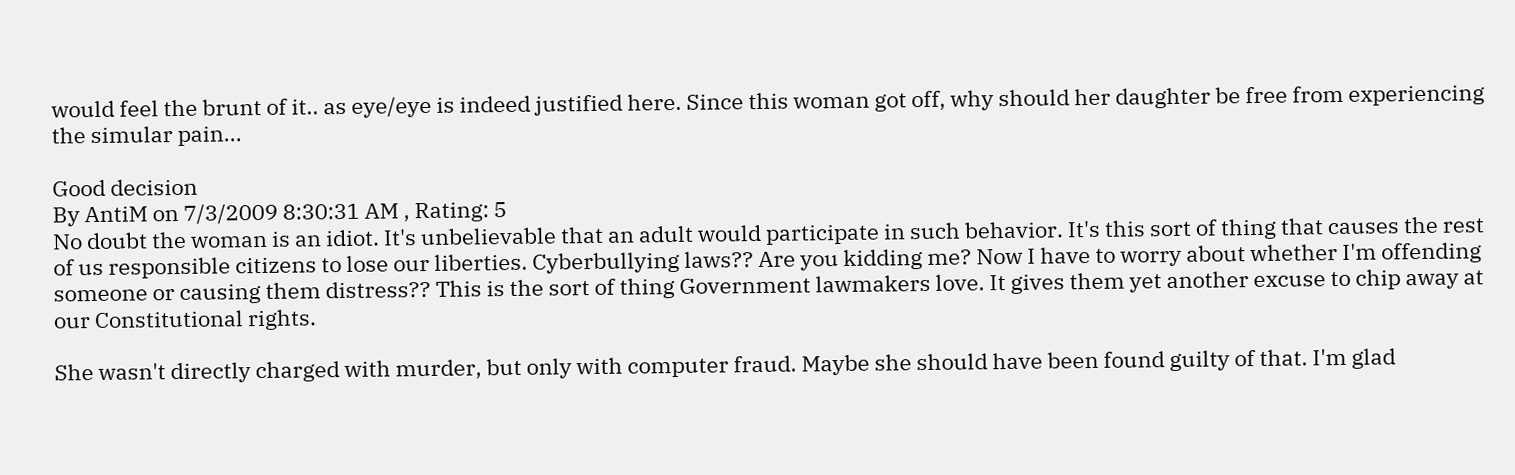would feel the brunt of it.. as eye/eye is indeed justified here. Since this woman got off, why should her daughter be free from experiencing the simular pain...

Good decision
By AntiM on 7/3/2009 8:30:31 AM , Rating: 5
No doubt the woman is an idiot. It's unbelievable that an adult would participate in such behavior. It's this sort of thing that causes the rest of us responsible citizens to lose our liberties. Cyberbullying laws?? Are you kidding me? Now I have to worry about whether I'm offending someone or causing them distress?? This is the sort of thing Government lawmakers love. It gives them yet another excuse to chip away at our Constitutional rights.

She wasn't directly charged with murder, but only with computer fraud. Maybe she should have been found guilty of that. I'm glad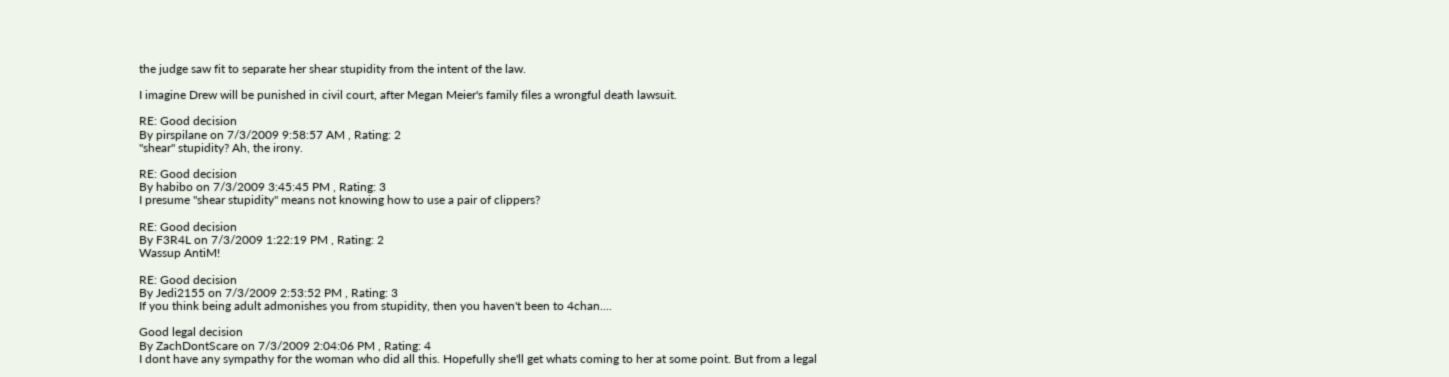the judge saw fit to separate her shear stupidity from the intent of the law.

I imagine Drew will be punished in civil court, after Megan Meier's family files a wrongful death lawsuit.

RE: Good decision
By pirspilane on 7/3/2009 9:58:57 AM , Rating: 2
"shear" stupidity? Ah, the irony.

RE: Good decision
By habibo on 7/3/2009 3:45:45 PM , Rating: 3
I presume "shear stupidity" means not knowing how to use a pair of clippers?

RE: Good decision
By F3R4L on 7/3/2009 1:22:19 PM , Rating: 2
Wassup AntiM!

RE: Good decision
By Jedi2155 on 7/3/2009 2:53:52 PM , Rating: 3
If you think being adult admonishes you from stupidity, then you haven't been to 4chan....

Good legal decision
By ZachDontScare on 7/3/2009 2:04:06 PM , Rating: 4
I dont have any sympathy for the woman who did all this. Hopefully she'll get whats coming to her at some point. But from a legal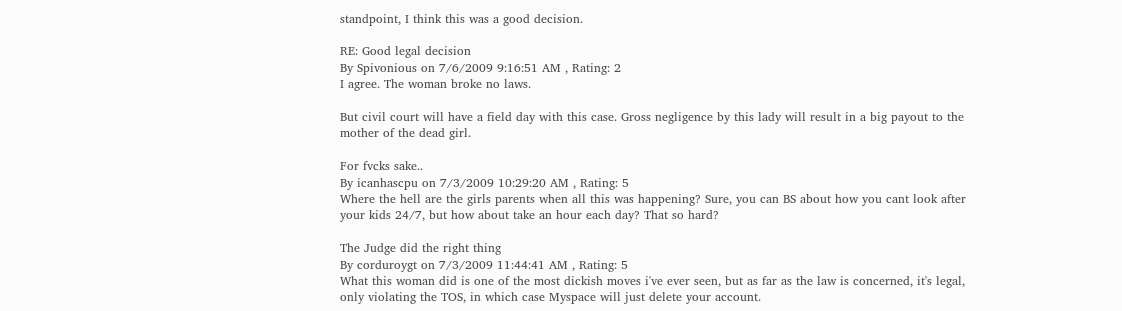standpoint, I think this was a good decision.

RE: Good legal decision
By Spivonious on 7/6/2009 9:16:51 AM , Rating: 2
I agree. The woman broke no laws.

But civil court will have a field day with this case. Gross negligence by this lady will result in a big payout to the mother of the dead girl.

For fvcks sake..
By icanhascpu on 7/3/2009 10:29:20 AM , Rating: 5
Where the hell are the girls parents when all this was happening? Sure, you can BS about how you cant look after your kids 24/7, but how about take an hour each day? That so hard?

The Judge did the right thing
By corduroygt on 7/3/2009 11:44:41 AM , Rating: 5
What this woman did is one of the most dickish moves i've ever seen, but as far as the law is concerned, it's legal, only violating the TOS, in which case Myspace will just delete your account.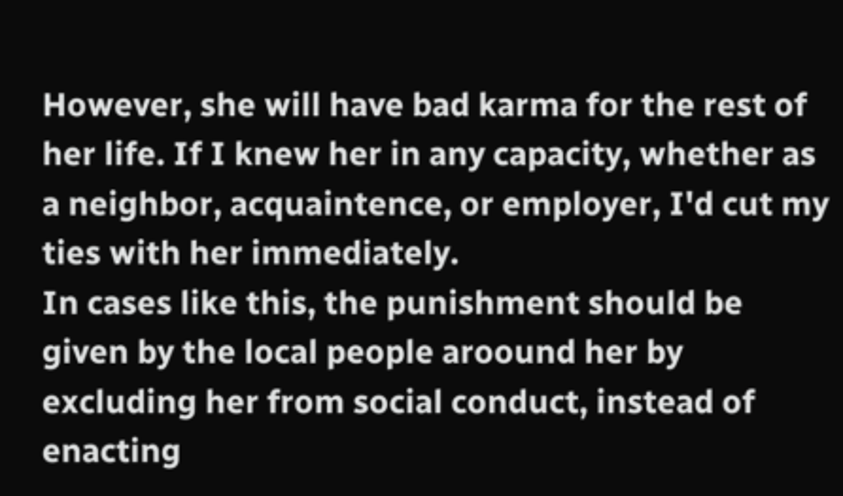However, she will have bad karma for the rest of her life. If I knew her in any capacity, whether as a neighbor, acquaintence, or employer, I'd cut my ties with her immediately.
In cases like this, the punishment should be given by the local people aroound her by excluding her from social conduct, instead of enacting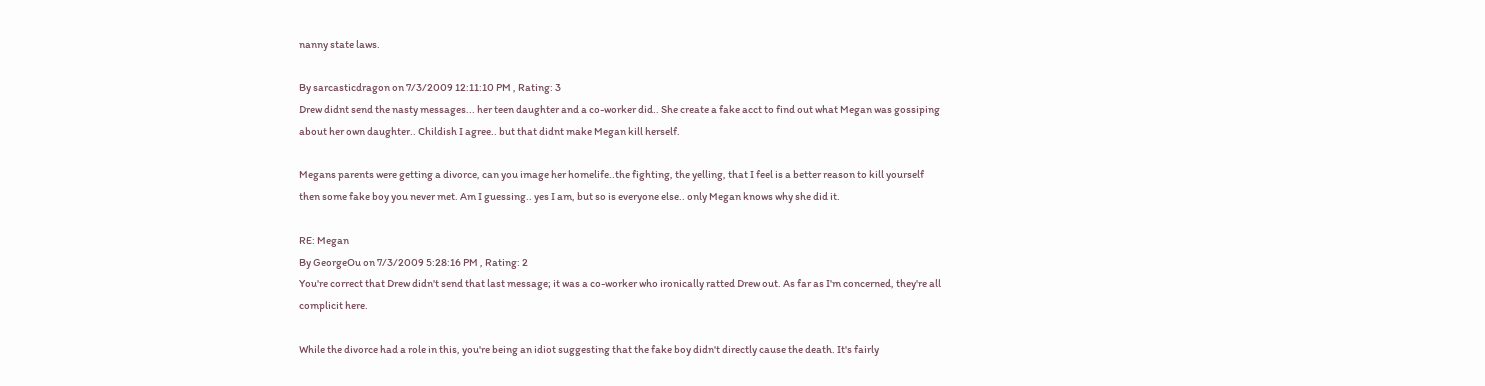nanny state laws.

By sarcasticdragon on 7/3/2009 12:11:10 PM , Rating: 3
Drew didnt send the nasty messages... her teen daughter and a co-worker did.. She create a fake acct to find out what Megan was gossiping about her own daughter.. Childish I agree.. but that didnt make Megan kill herself.

Megans parents were getting a divorce, can you image her homelife..the fighting, the yelling, that I feel is a better reason to kill yourself then some fake boy you never met. Am I guessing.. yes I am, but so is everyone else.. only Megan knows why she did it.

RE: Megan
By GeorgeOu on 7/3/2009 5:28:16 PM , Rating: 2
You're correct that Drew didn't send that last message; it was a co-worker who ironically ratted Drew out. As far as I'm concerned, they're all complicit here.

While the divorce had a role in this, you're being an idiot suggesting that the fake boy didn't directly cause the death. It's fairly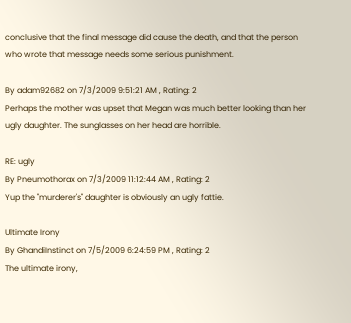conclusive that the final message did cause the death, and that the person who wrote that message needs some serious punishment.

By adam92682 on 7/3/2009 9:51:21 AM , Rating: 2
Perhaps the mother was upset that Megan was much better looking than her ugly daughter. The sunglasses on her head are horrible.

RE: ugly
By Pneumothorax on 7/3/2009 11:12:44 AM , Rating: 2
Yup the "murderer's" daughter is obviously an ugly fattie.

Ultimate Irony
By GhandiInstinct on 7/5/2009 6:24:59 PM , Rating: 2
The ultimate irony,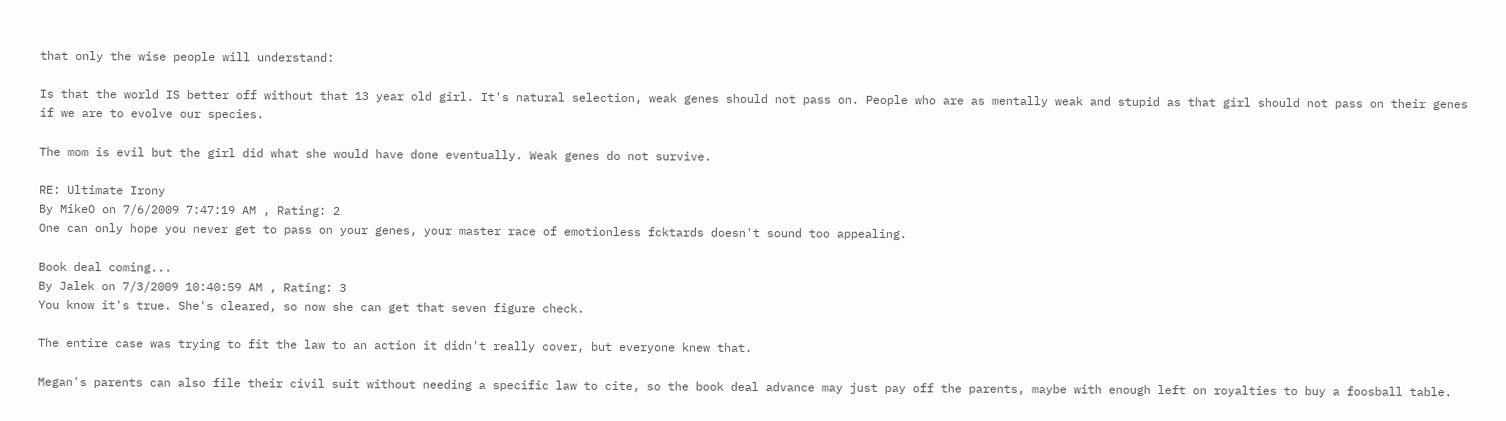that only the wise people will understand:

Is that the world IS better off without that 13 year old girl. It's natural selection, weak genes should not pass on. People who are as mentally weak and stupid as that girl should not pass on their genes if we are to evolve our species.

The mom is evil but the girl did what she would have done eventually. Weak genes do not survive.

RE: Ultimate Irony
By MikeO on 7/6/2009 7:47:19 AM , Rating: 2
One can only hope you never get to pass on your genes, your master race of emotionless fcktards doesn't sound too appealing.

Book deal coming...
By Jalek on 7/3/2009 10:40:59 AM , Rating: 3
You know it's true. She's cleared, so now she can get that seven figure check.

The entire case was trying to fit the law to an action it didn't really cover, but everyone knew that.

Megan's parents can also file their civil suit without needing a specific law to cite, so the book deal advance may just pay off the parents, maybe with enough left on royalties to buy a foosball table.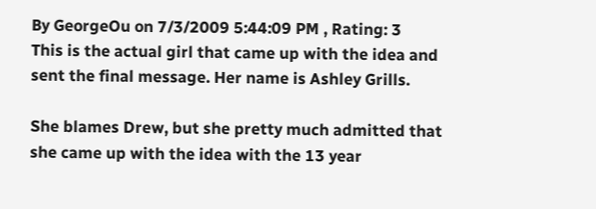By GeorgeOu on 7/3/2009 5:44:09 PM , Rating: 3
This is the actual girl that came up with the idea and sent the final message. Her name is Ashley Grills.

She blames Drew, but she pretty much admitted that she came up with the idea with the 13 year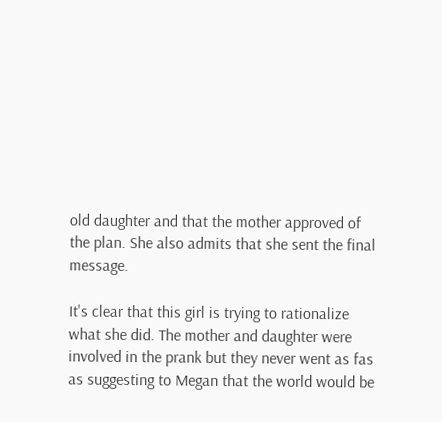old daughter and that the mother approved of the plan. She also admits that she sent the final message.

It's clear that this girl is trying to rationalize what she did. The mother and daughter were involved in the prank but they never went as fas as suggesting to Megan that the world would be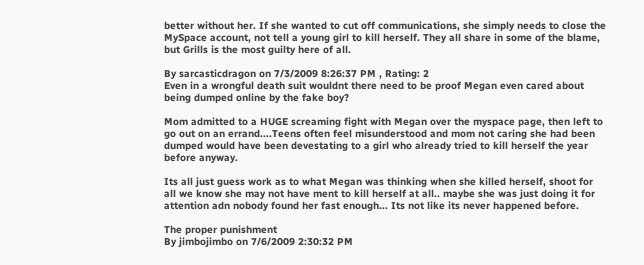better without her. If she wanted to cut off communications, she simply needs to close the MySpace account, not tell a young girl to kill herself. They all share in some of the blame, but Grills is the most guilty here of all.

By sarcasticdragon on 7/3/2009 8:26:37 PM , Rating: 2
Even in a wrongful death suit wouldnt there need to be proof Megan even cared about being dumped online by the fake boy?

Mom admitted to a HUGE screaming fight with Megan over the myspace page, then left to go out on an errand....Teens often feel misunderstood and mom not caring she had been dumped would have been devestating to a girl who already tried to kill herself the year before anyway.

Its all just guess work as to what Megan was thinking when she killed herself, shoot for all we know she may not have ment to kill herself at all.. maybe she was just doing it for attention adn nobody found her fast enough... Its not like its never happened before.

The proper punishment
By jimbojimbo on 7/6/2009 2:30:32 PM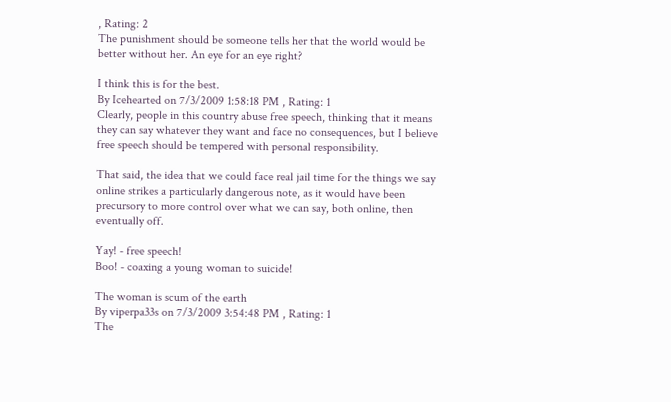, Rating: 2
The punishment should be someone tells her that the world would be better without her. An eye for an eye right?

I think this is for the best.
By Icehearted on 7/3/2009 1:58:18 PM , Rating: 1
Clearly, people in this country abuse free speech, thinking that it means they can say whatever they want and face no consequences, but I believe free speech should be tempered with personal responsibility.

That said, the idea that we could face real jail time for the things we say online strikes a particularly dangerous note, as it would have been precursory to more control over what we can say, both online, then eventually off.

Yay! - free speech!
Boo! - coaxing a young woman to suicide!

The woman is scum of the earth
By viperpa33s on 7/3/2009 3:54:48 PM , Rating: 1
The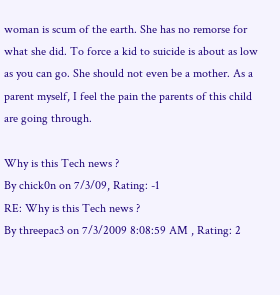woman is scum of the earth. She has no remorse for what she did. To force a kid to suicide is about as low as you can go. She should not even be a mother. As a parent myself, I feel the pain the parents of this child are going through.

Why is this Tech news ?
By chick0n on 7/3/09, Rating: -1
RE: Why is this Tech news ?
By threepac3 on 7/3/2009 8:08:59 AM , Rating: 2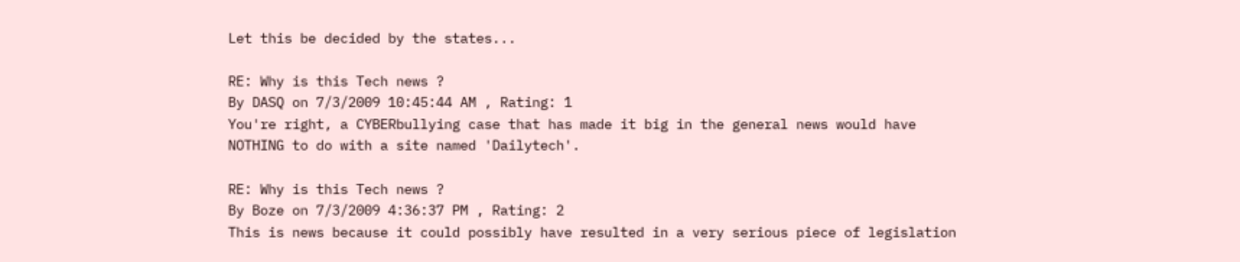Let this be decided by the states...

RE: Why is this Tech news ?
By DASQ on 7/3/2009 10:45:44 AM , Rating: 1
You're right, a CYBERbullying case that has made it big in the general news would have NOTHING to do with a site named 'Dailytech'.

RE: Why is this Tech news ?
By Boze on 7/3/2009 4:36:37 PM , Rating: 2
This is news because it could possibly have resulted in a very serious piece of legislation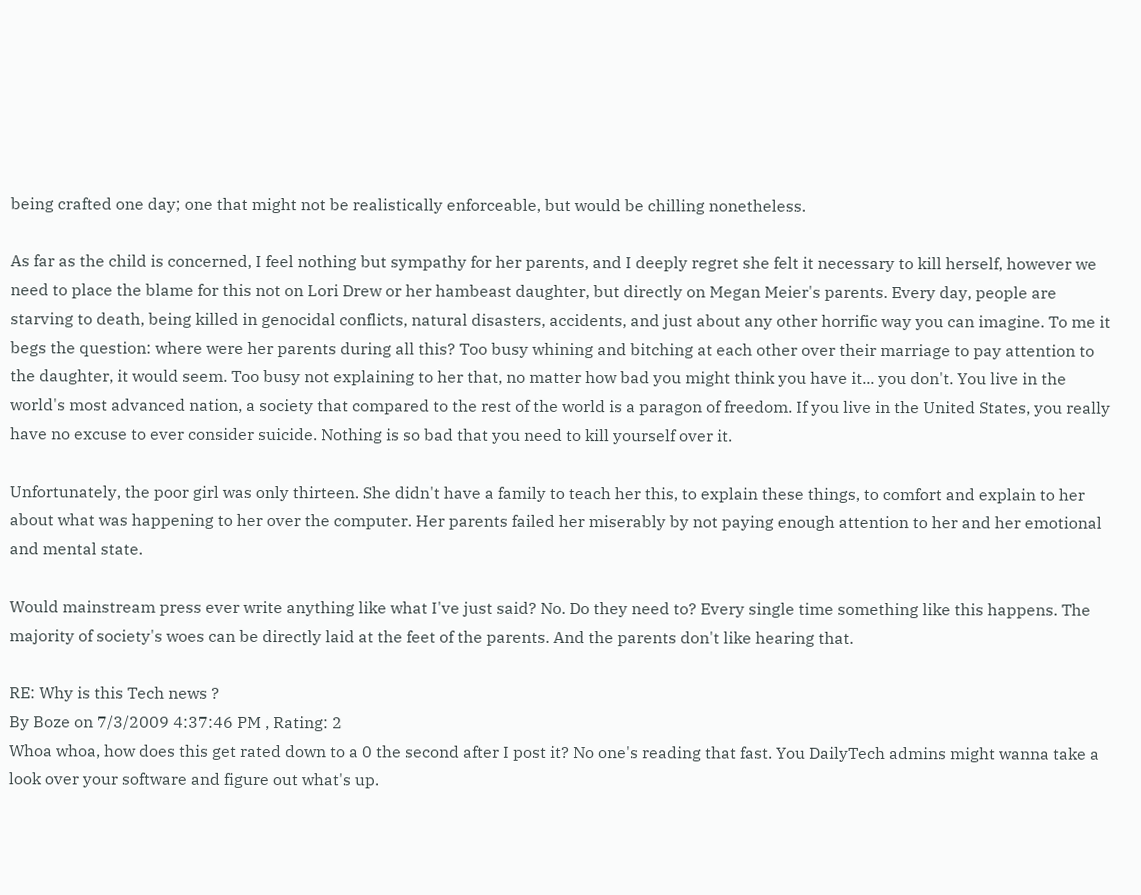being crafted one day; one that might not be realistically enforceable, but would be chilling nonetheless.

As far as the child is concerned, I feel nothing but sympathy for her parents, and I deeply regret she felt it necessary to kill herself, however we need to place the blame for this not on Lori Drew or her hambeast daughter, but directly on Megan Meier's parents. Every day, people are starving to death, being killed in genocidal conflicts, natural disasters, accidents, and just about any other horrific way you can imagine. To me it begs the question: where were her parents during all this? Too busy whining and bitching at each other over their marriage to pay attention to the daughter, it would seem. Too busy not explaining to her that, no matter how bad you might think you have it... you don't. You live in the world's most advanced nation, a society that compared to the rest of the world is a paragon of freedom. If you live in the United States, you really have no excuse to ever consider suicide. Nothing is so bad that you need to kill yourself over it.

Unfortunately, the poor girl was only thirteen. She didn't have a family to teach her this, to explain these things, to comfort and explain to her about what was happening to her over the computer. Her parents failed her miserably by not paying enough attention to her and her emotional and mental state.

Would mainstream press ever write anything like what I've just said? No. Do they need to? Every single time something like this happens. The majority of society's woes can be directly laid at the feet of the parents. And the parents don't like hearing that.

RE: Why is this Tech news ?
By Boze on 7/3/2009 4:37:46 PM , Rating: 2
Whoa whoa, how does this get rated down to a 0 the second after I post it? No one's reading that fast. You DailyTech admins might wanna take a look over your software and figure out what's up.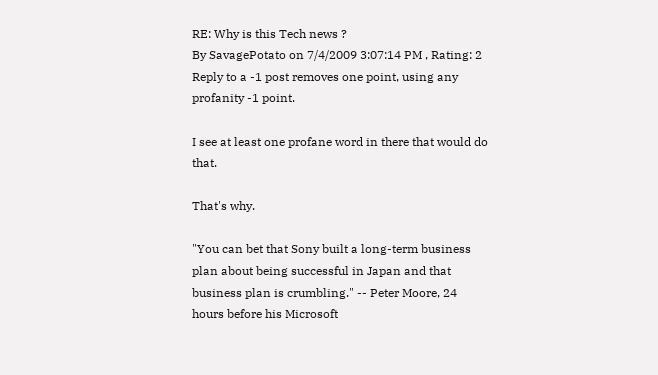RE: Why is this Tech news ?
By SavagePotato on 7/4/2009 3:07:14 PM , Rating: 2
Reply to a -1 post removes one point, using any profanity -1 point.

I see at least one profane word in there that would do that.

That's why.

"You can bet that Sony built a long-term business plan about being successful in Japan and that business plan is crumbling." -- Peter Moore, 24 hours before his Microsoft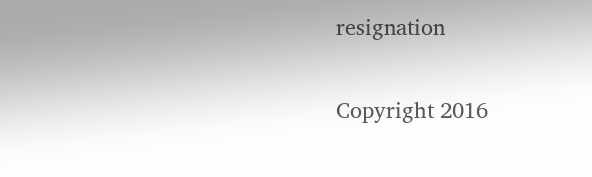resignation

Copyright 2016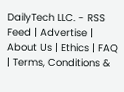DailyTech LLC. - RSS Feed | Advertise | About Us | Ethics | FAQ | Terms, Conditions &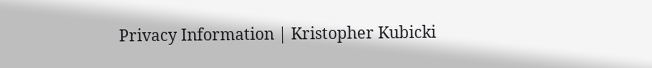Privacy Information | Kristopher Kubicki